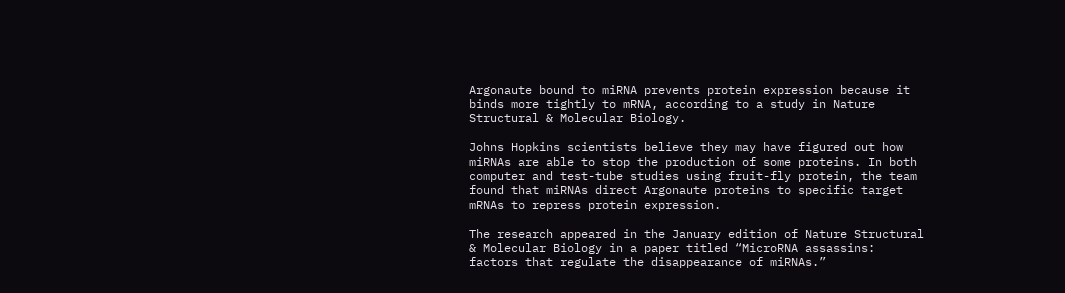Argonaute bound to miRNA prevents protein expression because it binds more tightly to mRNA, according to a study in Nature Structural & Molecular Biology.

Johns Hopkins scientists believe they may have figured out how miRNAs are able to stop the production of some proteins. In both computer and test-tube studies using fruit-fly protein, the team found that miRNAs direct Argonaute proteins to specific target mRNAs to repress protein expression.

The research appeared in the January edition of Nature Structural & Molecular Biology in a paper titled “MicroRNA assassins: factors that regulate the disappearance of miRNAs.”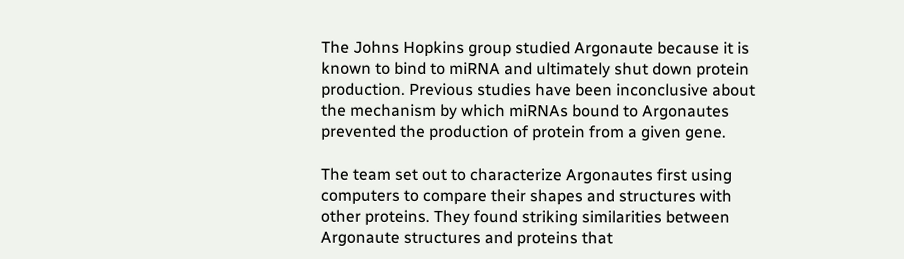The Johns Hopkins group studied Argonaute because it is known to bind to miRNA and ultimately shut down protein production. Previous studies have been inconclusive about the mechanism by which miRNAs bound to Argonautes prevented the production of protein from a given gene.

The team set out to characterize Argonautes first using computers to compare their shapes and structures with other proteins. They found striking similarities between Argonaute structures and proteins that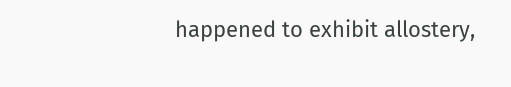happened to exhibit allostery,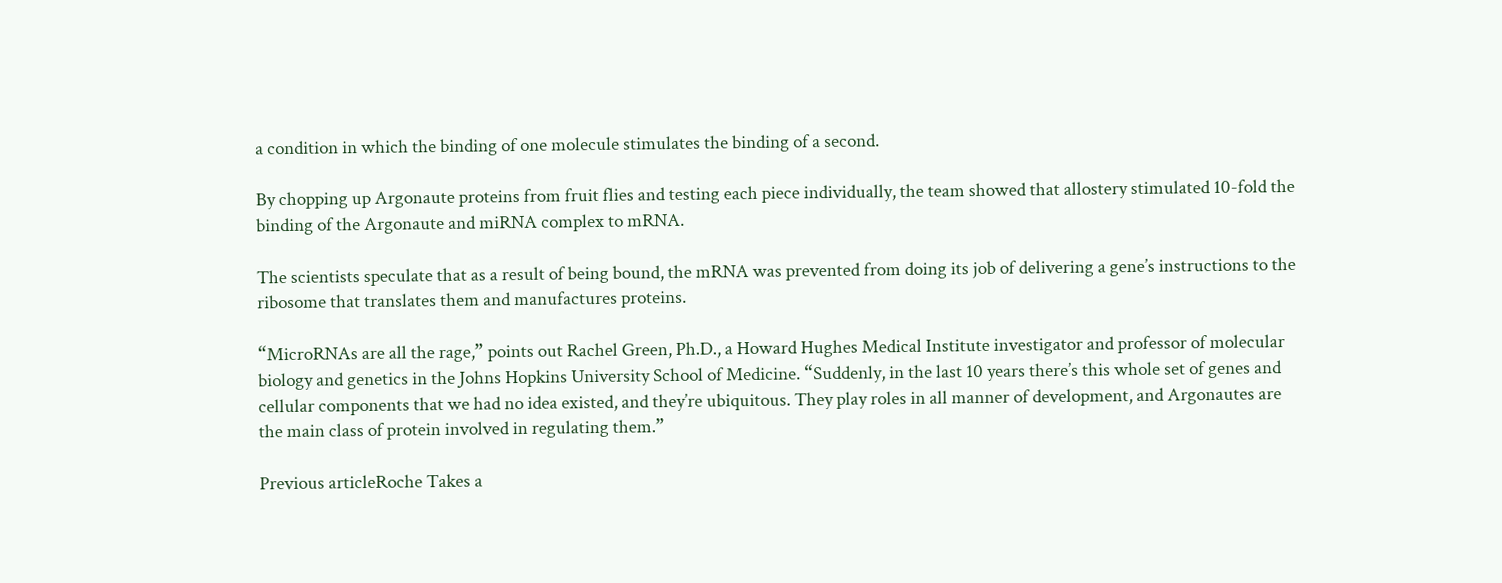a condition in which the binding of one molecule stimulates the binding of a second.

By chopping up Argonaute proteins from fruit flies and testing each piece individually, the team showed that allostery stimulated 10-fold the binding of the Argonaute and miRNA complex to mRNA.

The scientists speculate that as a result of being bound, the mRNA was prevented from doing its job of delivering a gene’s instructions to the ribosome that translates them and manufactures proteins.

“MicroRNAs are all the rage,” points out Rachel Green, Ph.D., a Howard Hughes Medical Institute investigator and professor of molecular biology and genetics in the Johns Hopkins University School of Medicine. “Suddenly, in the last 10 years there’s this whole set of genes and cellular components that we had no idea existed, and they’re ubiquitous. They play roles in all manner of development, and Argonautes are the main class of protein involved in regulating them.”

Previous articleRoche Takes a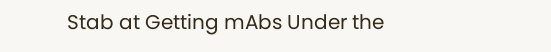Stab at Getting mAbs Under the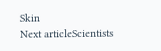Skin
Next articleScientists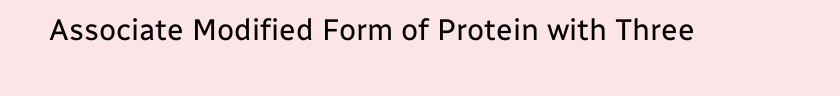Associate Modified Form of Protein with Three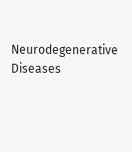Neurodegenerative Diseases